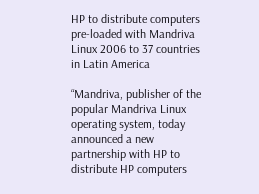HP to distribute computers pre-loaded with Mandriva Linux 2006 to 37 countries in Latin America

“Mandriva, publisher of the popular Mandriva Linux operating system, today announced a new partnership with HP to distribute HP computers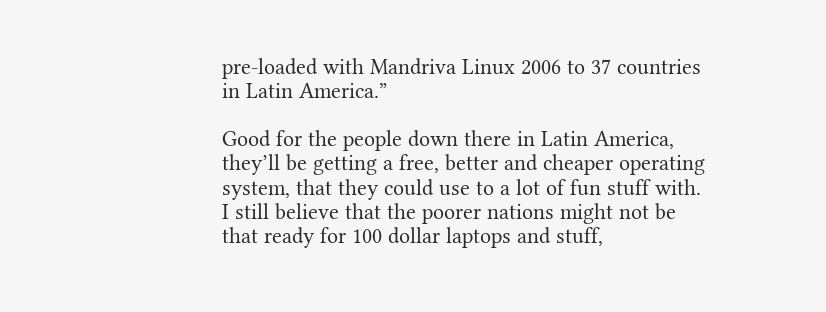pre-loaded with Mandriva Linux 2006 to 37 countries in Latin America.”

Good for the people down there in Latin America, they’ll be getting a free, better and cheaper operating system, that they could use to a lot of fun stuff with. I still believe that the poorer nations might not be that ready for 100 dollar laptops and stuff,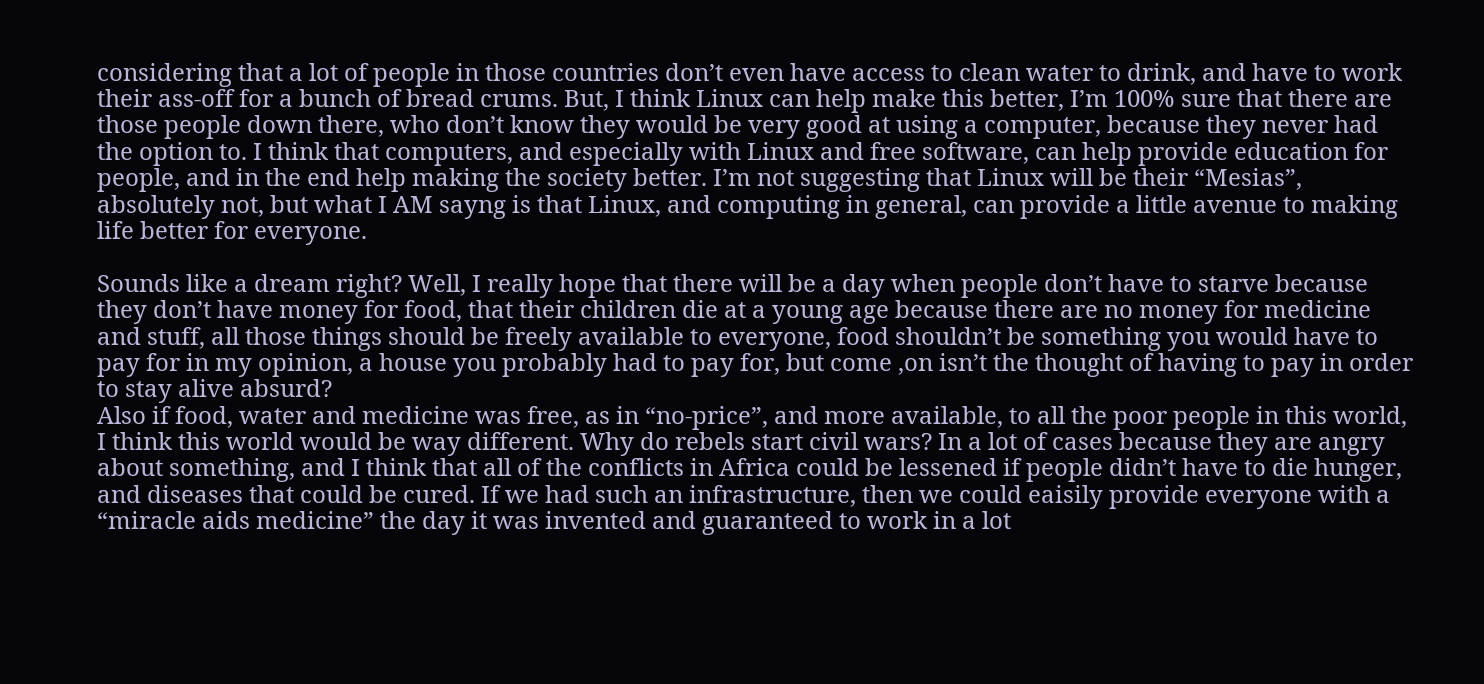considering that a lot of people in those countries don’t even have access to clean water to drink, and have to work their ass-off for a bunch of bread crums. But, I think Linux can help make this better, I’m 100% sure that there are those people down there, who don’t know they would be very good at using a computer, because they never had the option to. I think that computers, and especially with Linux and free software, can help provide education for people, and in the end help making the society better. I’m not suggesting that Linux will be their “Mesias”, absolutely not, but what I AM sayng is that Linux, and computing in general, can provide a little avenue to making life better for everyone.

Sounds like a dream right? Well, I really hope that there will be a day when people don’t have to starve because they don’t have money for food, that their children die at a young age because there are no money for medicine and stuff, all those things should be freely available to everyone, food shouldn’t be something you would have to pay for in my opinion, a house you probably had to pay for, but come ,on isn’t the thought of having to pay in order to stay alive absurd?
Also if food, water and medicine was free, as in “no-price”, and more available, to all the poor people in this world, I think this world would be way different. Why do rebels start civil wars? In a lot of cases because they are angry about something, and I think that all of the conflicts in Africa could be lessened if people didn’t have to die hunger, and diseases that could be cured. If we had such an infrastructure, then we could eaisily provide everyone with a “miracle aids medicine” the day it was invented and guaranteed to work in a lot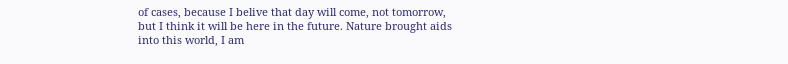of cases, because I belive that day will come, not tomorrow, but I think it will be here in the future. Nature brought aids into this world, I am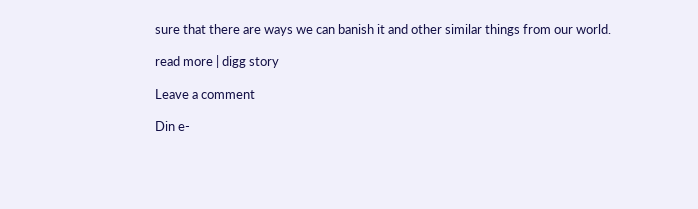sure that there are ways we can banish it and other similar things from our world.

read more | digg story

Leave a comment

Din e-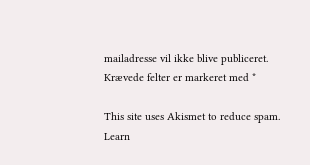mailadresse vil ikke blive publiceret. Krævede felter er markeret med *

This site uses Akismet to reduce spam. Learn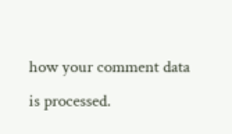how your comment data is processed.